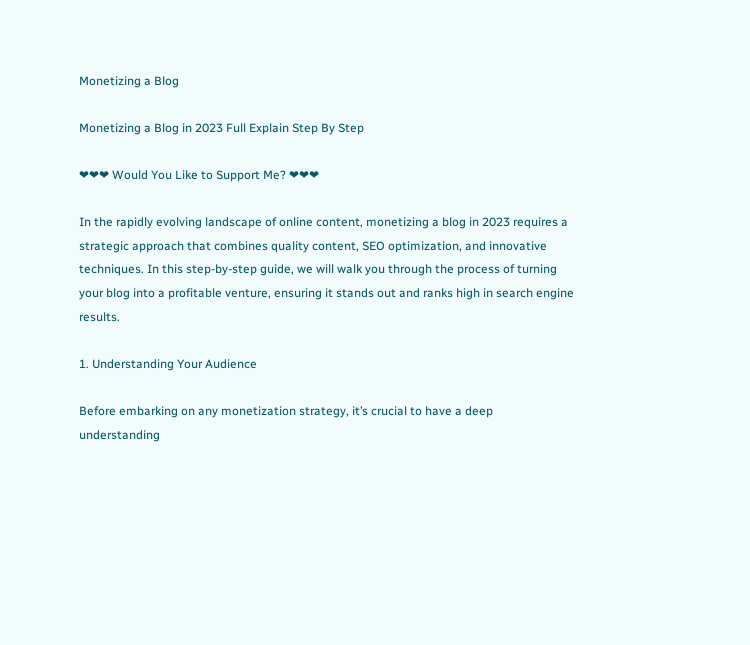Monetizing a Blog

Monetizing a Blog in 2023 Full Explain Step By Step

❤❤❤ Would You Like to Support Me? ❤❤❤

In the rapidly evolving landscape of online content, monetizing a blog in 2023 requires a strategic approach that combines quality content, SEO optimization, and innovative techniques. In this step-by-step guide, we will walk you through the process of turning your blog into a profitable venture, ensuring it stands out and ranks high in search engine results.

1. Understanding Your Audience

Before embarking on any monetization strategy, it’s crucial to have a deep understanding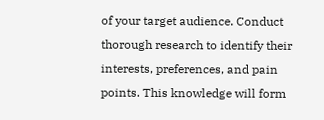of your target audience. Conduct thorough research to identify their interests, preferences, and pain points. This knowledge will form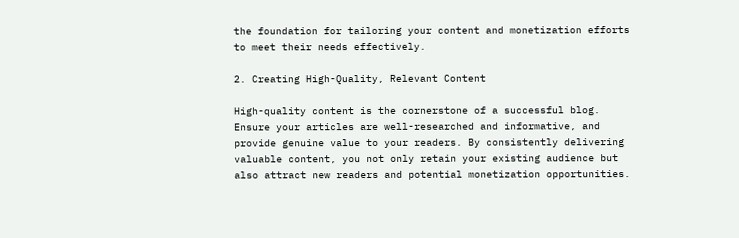the foundation for tailoring your content and monetization efforts to meet their needs effectively.

2. Creating High-Quality, Relevant Content

High-quality content is the cornerstone of a successful blog. Ensure your articles are well-researched and informative, and provide genuine value to your readers. By consistently delivering valuable content, you not only retain your existing audience but also attract new readers and potential monetization opportunities.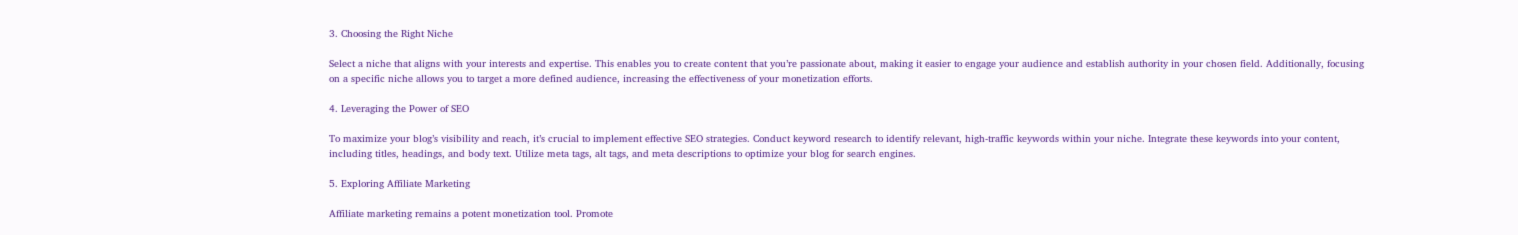3. Choosing the Right Niche

Select a niche that aligns with your interests and expertise. This enables you to create content that you’re passionate about, making it easier to engage your audience and establish authority in your chosen field. Additionally, focusing on a specific niche allows you to target a more defined audience, increasing the effectiveness of your monetization efforts.

4. Leveraging the Power of SEO

To maximize your blog’s visibility and reach, it’s crucial to implement effective SEO strategies. Conduct keyword research to identify relevant, high-traffic keywords within your niche. Integrate these keywords into your content, including titles, headings, and body text. Utilize meta tags, alt tags, and meta descriptions to optimize your blog for search engines.

5. Exploring Affiliate Marketing

Affiliate marketing remains a potent monetization tool. Promote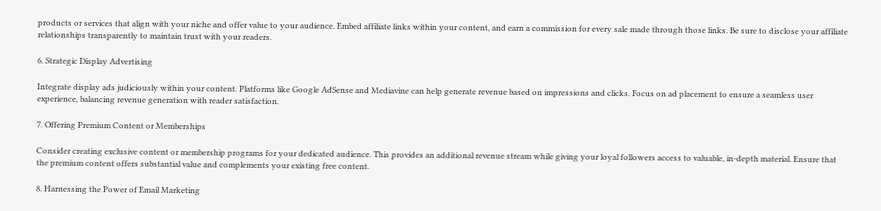products or services that align with your niche and offer value to your audience. Embed affiliate links within your content, and earn a commission for every sale made through those links. Be sure to disclose your affiliate relationships transparently to maintain trust with your readers.

6. Strategic Display Advertising

Integrate display ads judiciously within your content. Platforms like Google AdSense and Mediavine can help generate revenue based on impressions and clicks. Focus on ad placement to ensure a seamless user experience, balancing revenue generation with reader satisfaction.

7. Offering Premium Content or Memberships

Consider creating exclusive content or membership programs for your dedicated audience. This provides an additional revenue stream while giving your loyal followers access to valuable, in-depth material. Ensure that the premium content offers substantial value and complements your existing free content.

8. Harnessing the Power of Email Marketing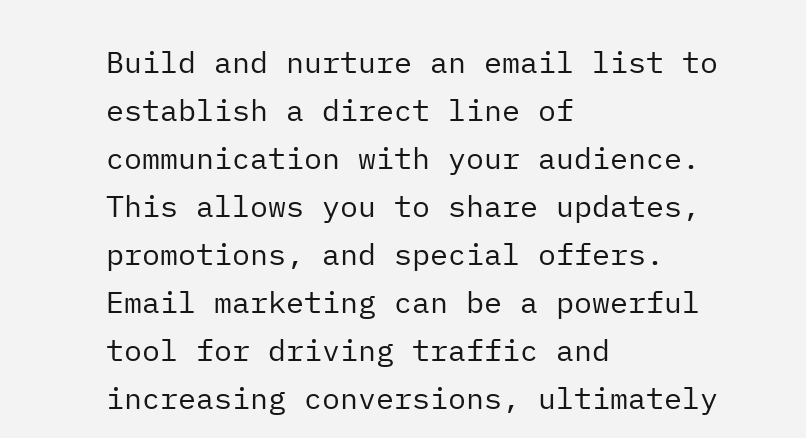Build and nurture an email list to establish a direct line of communication with your audience. This allows you to share updates, promotions, and special offers. Email marketing can be a powerful tool for driving traffic and increasing conversions, ultimately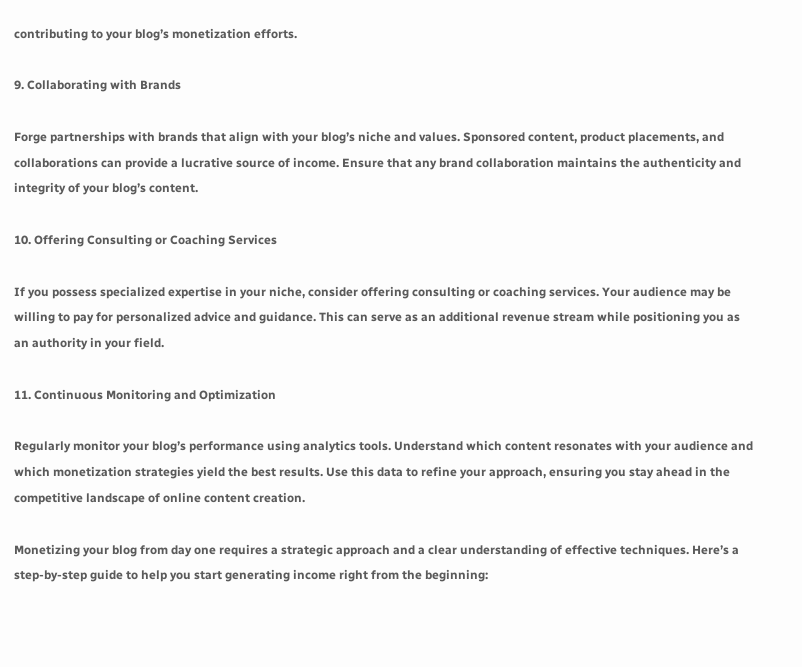contributing to your blog’s monetization efforts.

9. Collaborating with Brands

Forge partnerships with brands that align with your blog’s niche and values. Sponsored content, product placements, and collaborations can provide a lucrative source of income. Ensure that any brand collaboration maintains the authenticity and integrity of your blog’s content.

10. Offering Consulting or Coaching Services

If you possess specialized expertise in your niche, consider offering consulting or coaching services. Your audience may be willing to pay for personalized advice and guidance. This can serve as an additional revenue stream while positioning you as an authority in your field.

11. Continuous Monitoring and Optimization

Regularly monitor your blog’s performance using analytics tools. Understand which content resonates with your audience and which monetization strategies yield the best results. Use this data to refine your approach, ensuring you stay ahead in the competitive landscape of online content creation.

Monetizing your blog from day one requires a strategic approach and a clear understanding of effective techniques. Here’s a step-by-step guide to help you start generating income right from the beginning: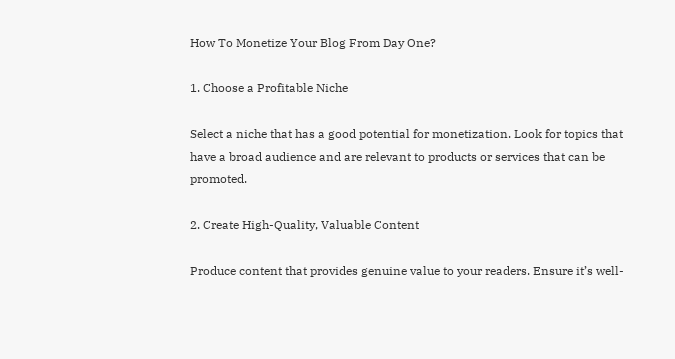How To Monetize Your Blog From Day One?

1. Choose a Profitable Niche

Select a niche that has a good potential for monetization. Look for topics that have a broad audience and are relevant to products or services that can be promoted.

2. Create High-Quality, Valuable Content

Produce content that provides genuine value to your readers. Ensure it’s well-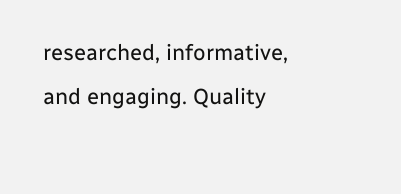researched, informative, and engaging. Quality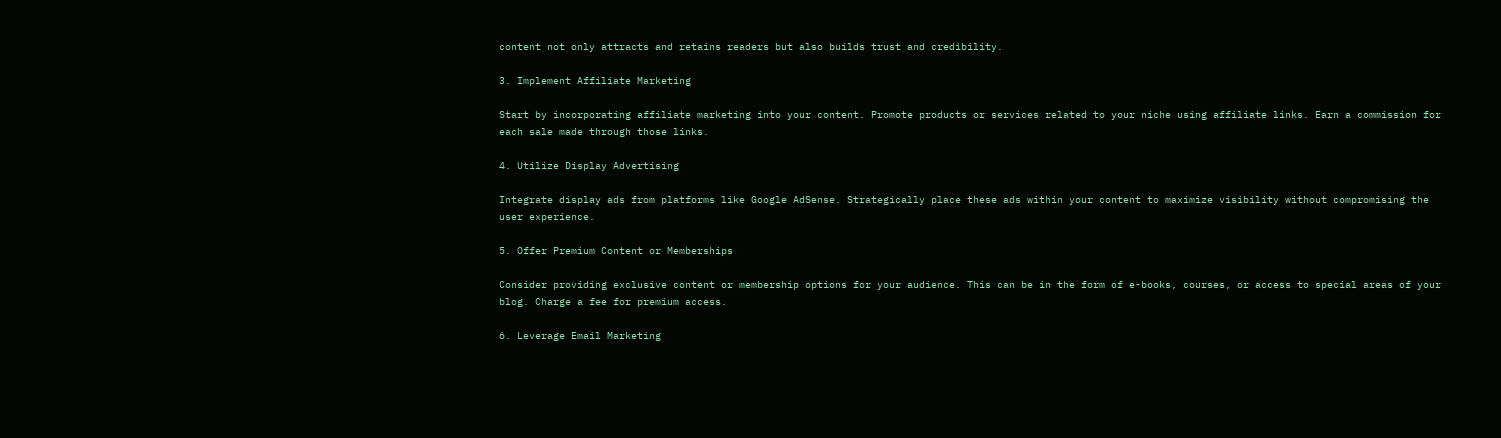content not only attracts and retains readers but also builds trust and credibility.

3. Implement Affiliate Marketing

Start by incorporating affiliate marketing into your content. Promote products or services related to your niche using affiliate links. Earn a commission for each sale made through those links.

4. Utilize Display Advertising

Integrate display ads from platforms like Google AdSense. Strategically place these ads within your content to maximize visibility without compromising the user experience.

5. Offer Premium Content or Memberships

Consider providing exclusive content or membership options for your audience. This can be in the form of e-books, courses, or access to special areas of your blog. Charge a fee for premium access.

6. Leverage Email Marketing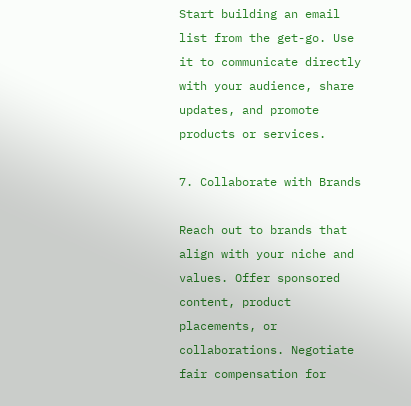Start building an email list from the get-go. Use it to communicate directly with your audience, share updates, and promote products or services.

7. Collaborate with Brands

Reach out to brands that align with your niche and values. Offer sponsored content, product placements, or collaborations. Negotiate fair compensation for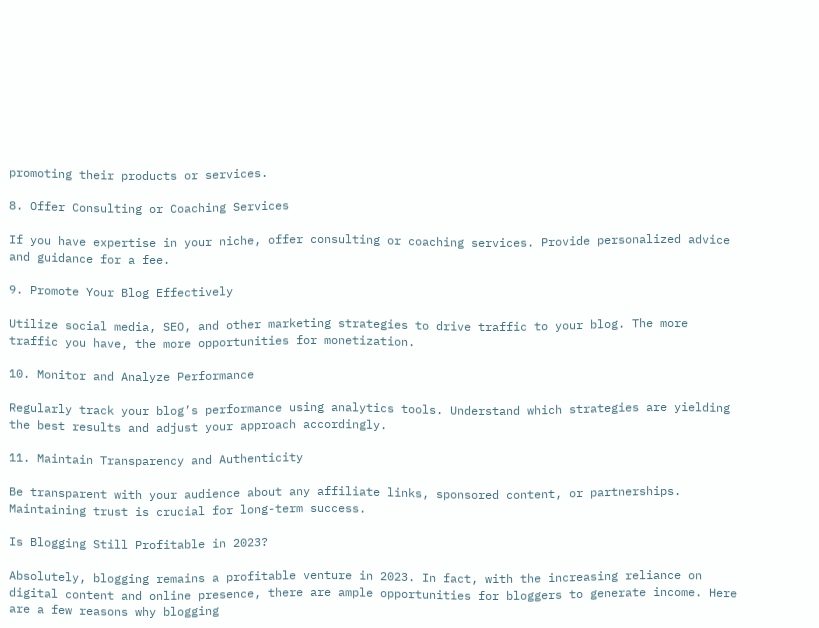promoting their products or services.

8. Offer Consulting or Coaching Services

If you have expertise in your niche, offer consulting or coaching services. Provide personalized advice and guidance for a fee.

9. Promote Your Blog Effectively

Utilize social media, SEO, and other marketing strategies to drive traffic to your blog. The more traffic you have, the more opportunities for monetization.

10. Monitor and Analyze Performance

Regularly track your blog’s performance using analytics tools. Understand which strategies are yielding the best results and adjust your approach accordingly.

11. Maintain Transparency and Authenticity

Be transparent with your audience about any affiliate links, sponsored content, or partnerships. Maintaining trust is crucial for long-term success.

Is Blogging Still Profitable in 2023?

Absolutely, blogging remains a profitable venture in 2023. In fact, with the increasing reliance on digital content and online presence, there are ample opportunities for bloggers to generate income. Here are a few reasons why blogging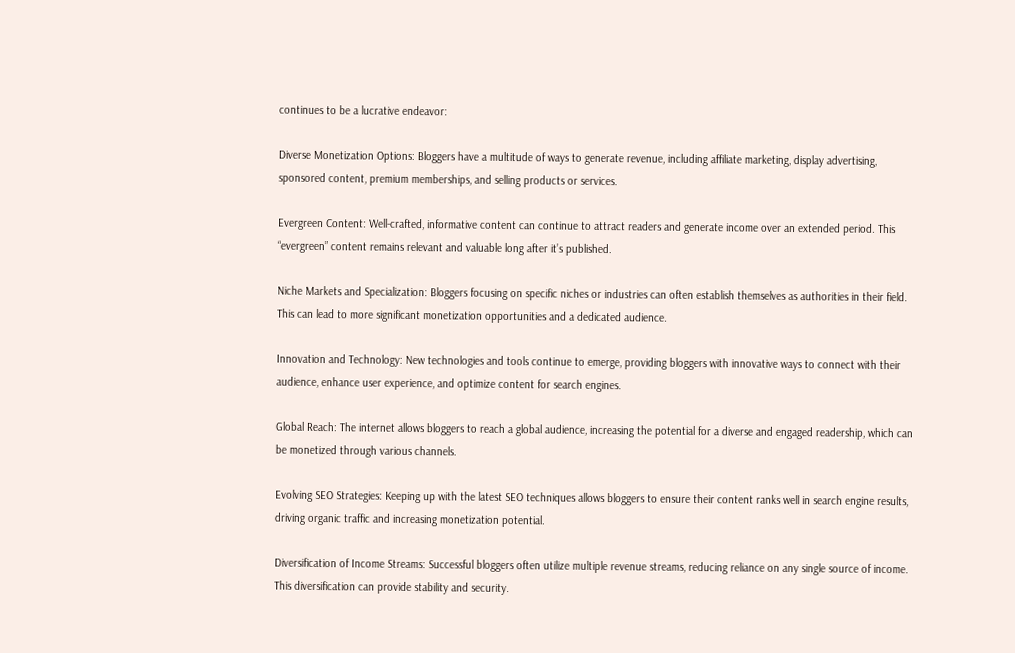continues to be a lucrative endeavor:

Diverse Monetization Options: Bloggers have a multitude of ways to generate revenue, including affiliate marketing, display advertising, sponsored content, premium memberships, and selling products or services.

Evergreen Content: Well-crafted, informative content can continue to attract readers and generate income over an extended period. This “evergreen” content remains relevant and valuable long after it’s published.

Niche Markets and Specialization: Bloggers focusing on specific niches or industries can often establish themselves as authorities in their field. This can lead to more significant monetization opportunities and a dedicated audience.

Innovation and Technology: New technologies and tools continue to emerge, providing bloggers with innovative ways to connect with their audience, enhance user experience, and optimize content for search engines.

Global Reach: The internet allows bloggers to reach a global audience, increasing the potential for a diverse and engaged readership, which can be monetized through various channels.

Evolving SEO Strategies: Keeping up with the latest SEO techniques allows bloggers to ensure their content ranks well in search engine results, driving organic traffic and increasing monetization potential.

Diversification of Income Streams: Successful bloggers often utilize multiple revenue streams, reducing reliance on any single source of income. This diversification can provide stability and security.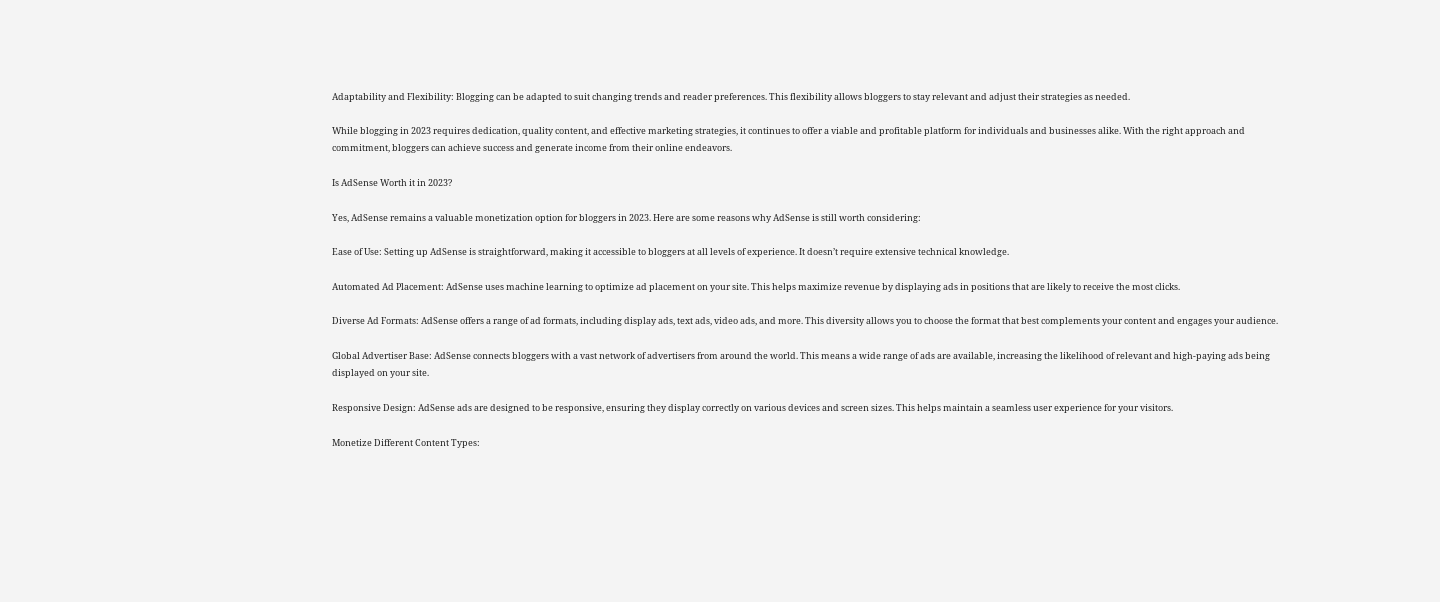Adaptability and Flexibility: Blogging can be adapted to suit changing trends and reader preferences. This flexibility allows bloggers to stay relevant and adjust their strategies as needed.

While blogging in 2023 requires dedication, quality content, and effective marketing strategies, it continues to offer a viable and profitable platform for individuals and businesses alike. With the right approach and commitment, bloggers can achieve success and generate income from their online endeavors.

Is AdSense Worth it in 2023?

Yes, AdSense remains a valuable monetization option for bloggers in 2023. Here are some reasons why AdSense is still worth considering:

Ease of Use: Setting up AdSense is straightforward, making it accessible to bloggers at all levels of experience. It doesn’t require extensive technical knowledge.

Automated Ad Placement: AdSense uses machine learning to optimize ad placement on your site. This helps maximize revenue by displaying ads in positions that are likely to receive the most clicks.

Diverse Ad Formats: AdSense offers a range of ad formats, including display ads, text ads, video ads, and more. This diversity allows you to choose the format that best complements your content and engages your audience.

Global Advertiser Base: AdSense connects bloggers with a vast network of advertisers from around the world. This means a wide range of ads are available, increasing the likelihood of relevant and high-paying ads being displayed on your site.

Responsive Design: AdSense ads are designed to be responsive, ensuring they display correctly on various devices and screen sizes. This helps maintain a seamless user experience for your visitors.

Monetize Different Content Types: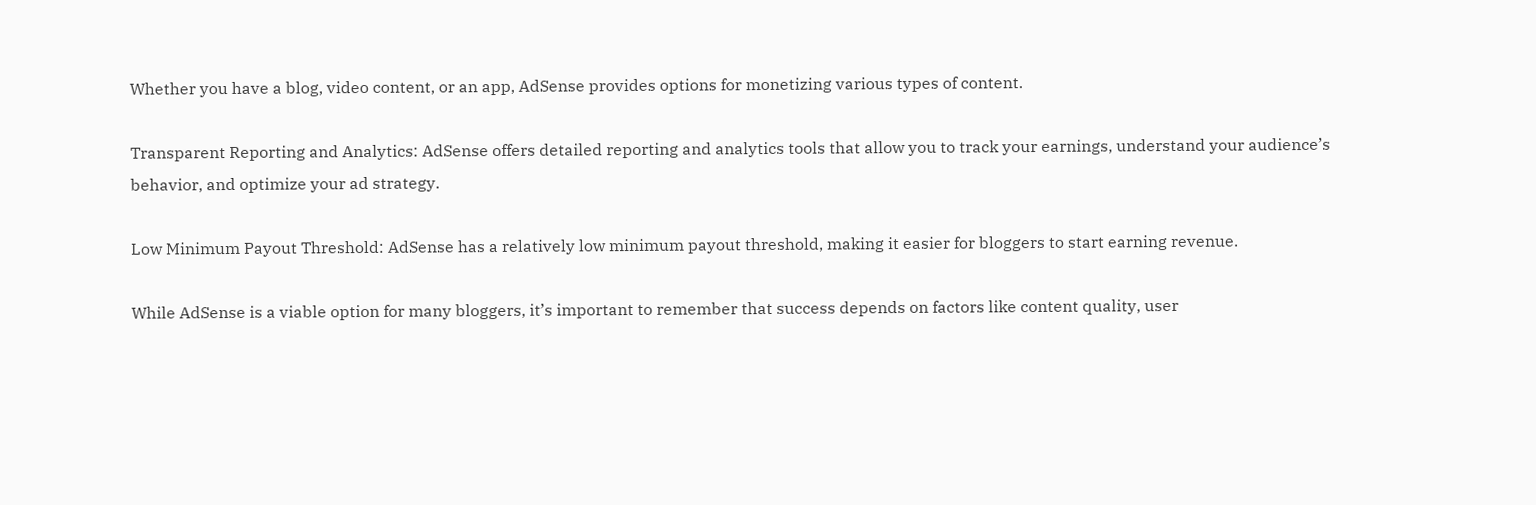Whether you have a blog, video content, or an app, AdSense provides options for monetizing various types of content.

Transparent Reporting and Analytics: AdSense offers detailed reporting and analytics tools that allow you to track your earnings, understand your audience’s behavior, and optimize your ad strategy.

Low Minimum Payout Threshold: AdSense has a relatively low minimum payout threshold, making it easier for bloggers to start earning revenue.

While AdSense is a viable option for many bloggers, it’s important to remember that success depends on factors like content quality, user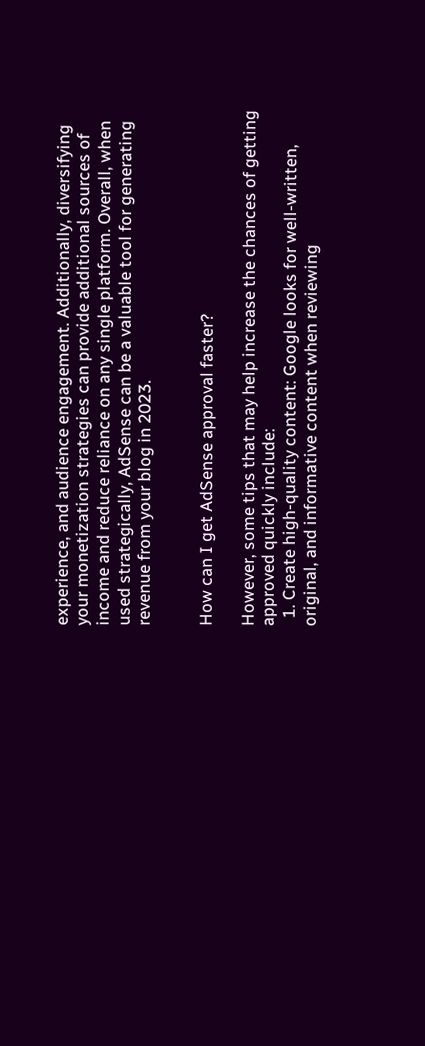experience, and audience engagement. Additionally, diversifying your monetization strategies can provide additional sources of income and reduce reliance on any single platform. Overall, when used strategically, AdSense can be a valuable tool for generating revenue from your blog in 2023.


How can I get AdSense approval faster?

However, some tips that may help increase the chances of getting approved quickly include:
  1. Create high-quality content: Google looks for well-written, original, and informative content when reviewing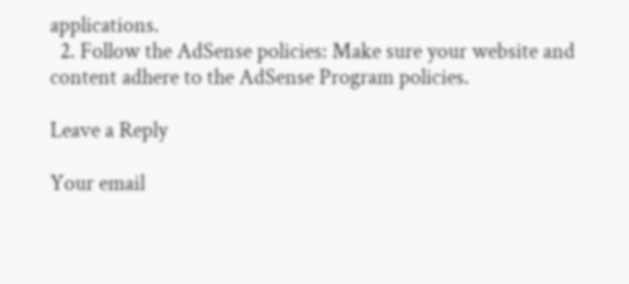applications.
  2. Follow the AdSense policies: Make sure your website and content adhere to the AdSense Program policies.

Leave a Reply

Your email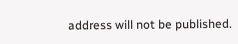address will not be published.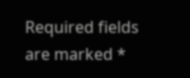Required fields are marked *